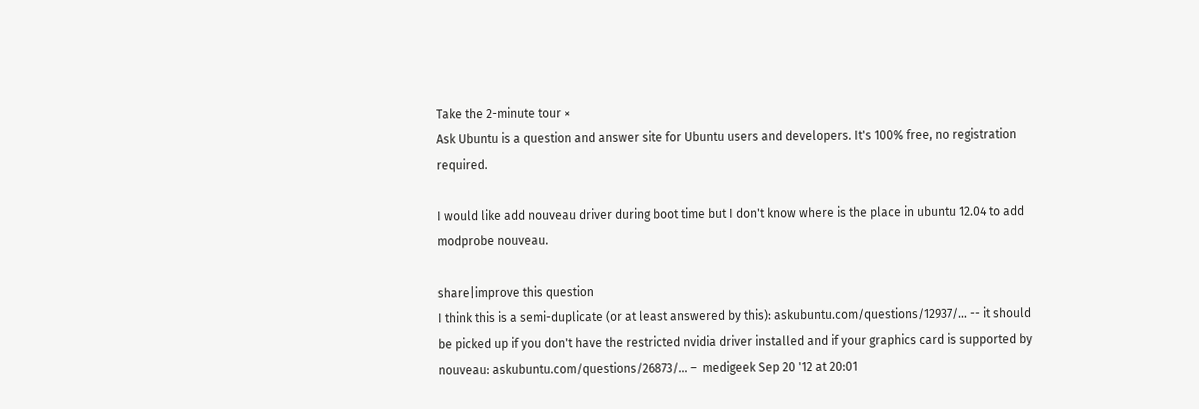Take the 2-minute tour ×
Ask Ubuntu is a question and answer site for Ubuntu users and developers. It's 100% free, no registration required.

I would like add nouveau driver during boot time but I don't know where is the place in ubuntu 12.04 to add modprobe nouveau.

share|improve this question
I think this is a semi-duplicate (or at least answered by this): askubuntu.com/questions/12937/… -- it should be picked up if you don't have the restricted nvidia driver installed and if your graphics card is supported by nouveau: askubuntu.com/questions/26873/… –  medigeek Sep 20 '12 at 20:01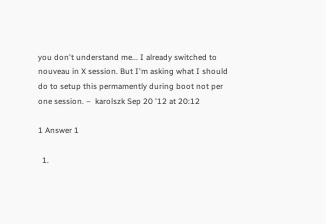you don't understand me... I already switched to nouveau in X session. But I'm asking what I should do to setup this permamently during boot not per one session. –  karolszk Sep 20 '12 at 20:12

1 Answer 1

  1.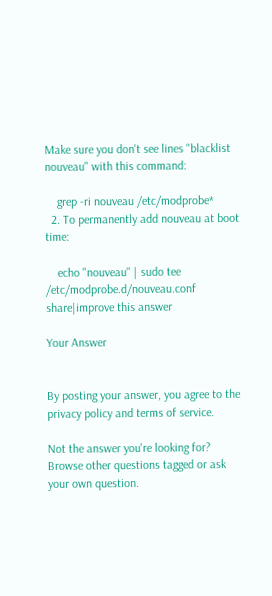Make sure you don't see lines "blacklist nouveau" with this command:

    grep -ri nouveau /etc/modprobe*
  2. To permanently add nouveau at boot time:

    echo "nouveau" | sudo tee /etc/modprobe.d/nouveau.conf
share|improve this answer

Your Answer


By posting your answer, you agree to the privacy policy and terms of service.

Not the answer you're looking for? Browse other questions tagged or ask your own question.